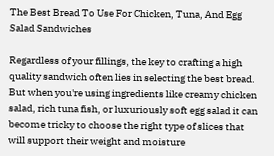The Best Bread To Use For Chicken, Tuna, And Egg Salad Sandwiches

Regardless of your fillings, the key to crafting a high quality sandwich often lies in selecting the best bread. But when you're using ingredients like creamy chicken salad, rich tuna fish, or luxuriously soft egg salad it can become tricky to choose the right type of slices that will support their weight and moisture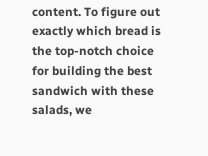content. To figure out exactly which bread is the top-notch choice for building the best sandwich with these salads, we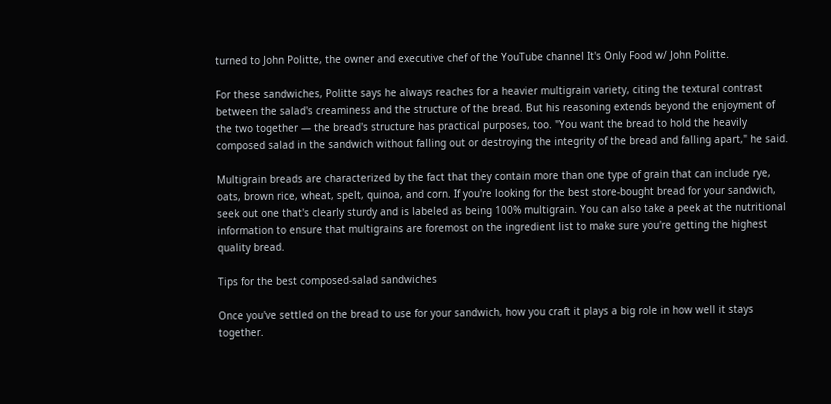turned to John Politte, the owner and executive chef of the YouTube channel It's Only Food w/ John Politte.

For these sandwiches, Politte says he always reaches for a heavier multigrain variety, citing the textural contrast between the salad's creaminess and the structure of the bread. But his reasoning extends beyond the enjoyment of the two together — the bread's structure has practical purposes, too. "You want the bread to hold the heavily composed salad in the sandwich without falling out or destroying the integrity of the bread and falling apart," he said.

Multigrain breads are characterized by the fact that they contain more than one type of grain that can include rye, oats, brown rice, wheat, spelt, quinoa, and corn. If you're looking for the best store-bought bread for your sandwich, seek out one that's clearly sturdy and is labeled as being 100% multigrain. You can also take a peek at the nutritional information to ensure that multigrains are foremost on the ingredient list to make sure you're getting the highest quality bread.

Tips for the best composed-salad sandwiches

Once you've settled on the bread to use for your sandwich, how you craft it plays a big role in how well it stays together.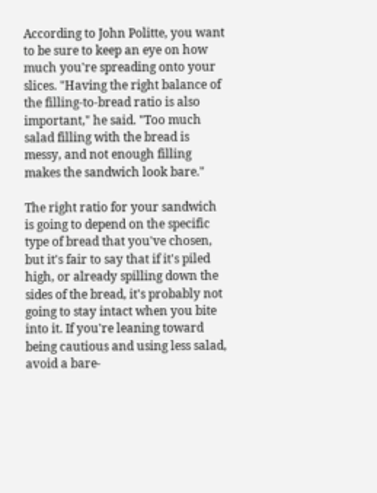According to John Politte, you want to be sure to keep an eye on how much you're spreading onto your slices. "Having the right balance of the filling-to-bread ratio is also important," he said. "Too much salad filling with the bread is messy, and not enough filling makes the sandwich look bare."

The right ratio for your sandwich is going to depend on the specific type of bread that you've chosen, but it's fair to say that if it's piled high, or already spilling down the sides of the bread, it's probably not going to stay intact when you bite into it. If you're leaning toward being cautious and using less salad, avoid a bare-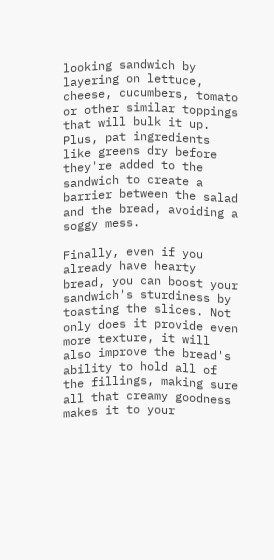looking sandwich by layering on lettuce, cheese, cucumbers, tomato or other similar toppings that will bulk it up. Plus, pat ingredients like greens dry before they're added to the sandwich to create a barrier between the salad and the bread, avoiding a soggy mess.

Finally, even if you already have hearty bread, you can boost your sandwich's sturdiness by toasting the slices. Not only does it provide even more texture, it will also improve the bread's ability to hold all of the fillings, making sure all that creamy goodness makes it to your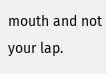mouth and not your lap.